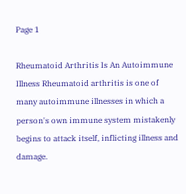Page 1

Rheumatoid Arthritis Is An Autoimmune Illness Rheumatoid arthritis is one of many autoimmune illnesses in which a person's own immune system mistakenly begins to attack itself, inflicting illness and damage.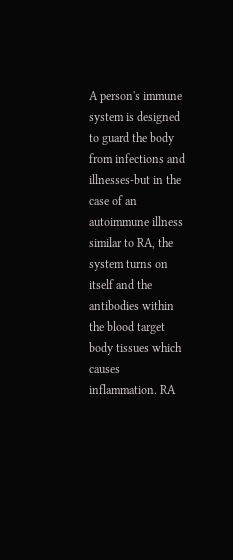A person's immune system is designed to guard the body from infections and illnesses-but in the case of an autoimmune illness similar to RA, the system turns on itself and the antibodies within the blood target body tissues which causes inflammation. RA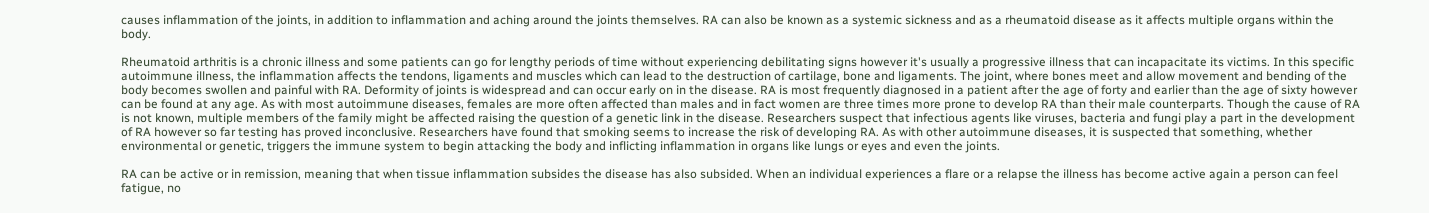causes inflammation of the joints, in addition to inflammation and aching around the joints themselves. RA can also be known as a systemic sickness and as a rheumatoid disease as it affects multiple organs within the body.

Rheumatoid arthritis is a chronic illness and some patients can go for lengthy periods of time without experiencing debilitating signs however it's usually a progressive illness that can incapacitate its victims. In this specific autoimmune illness, the inflammation affects the tendons, ligaments and muscles which can lead to the destruction of cartilage, bone and ligaments. The joint, where bones meet and allow movement and bending of the body becomes swollen and painful with RA. Deformity of joints is widespread and can occur early on in the disease. RA is most frequently diagnosed in a patient after the age of forty and earlier than the age of sixty however can be found at any age. As with most autoimmune diseases, females are more often affected than males and in fact women are three times more prone to develop RA than their male counterparts. Though the cause of RA is not known, multiple members of the family might be affected raising the question of a genetic link in the disease. Researchers suspect that infectious agents like viruses, bacteria and fungi play a part in the development of RA however so far testing has proved inconclusive. Researchers have found that smoking seems to increase the risk of developing RA. As with other autoimmune diseases, it is suspected that something, whether environmental or genetic, triggers the immune system to begin attacking the body and inflicting inflammation in organs like lungs or eyes and even the joints.

RA can be active or in remission, meaning that when tissue inflammation subsides the disease has also subsided. When an individual experiences a flare or a relapse the illness has become active again a person can feel fatigue, no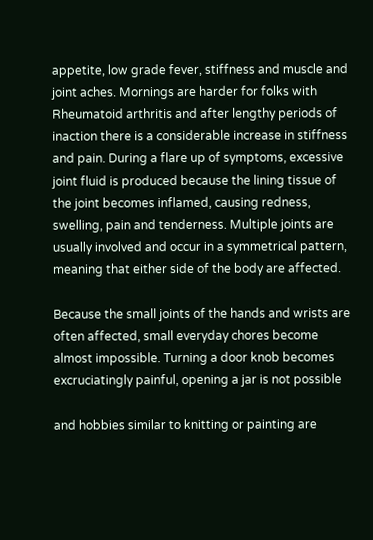appetite, low grade fever, stiffness and muscle and joint aches. Mornings are harder for folks with Rheumatoid arthritis and after lengthy periods of inaction there is a considerable increase in stiffness and pain. During a flare up of symptoms, excessive joint fluid is produced because the lining tissue of the joint becomes inflamed, causing redness, swelling, pain and tenderness. Multiple joints are usually involved and occur in a symmetrical pattern, meaning that either side of the body are affected.

Because the small joints of the hands and wrists are often affected, small everyday chores become almost impossible. Turning a door knob becomes excruciatingly painful, opening a jar is not possible

and hobbies similar to knitting or painting are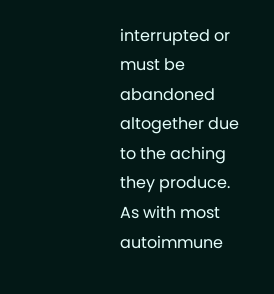interrupted or must be abandoned altogether due to the aching they produce. As with most autoimmune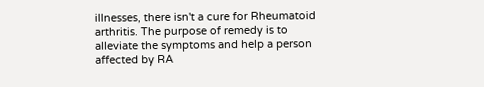illnesses, there isn't a cure for Rheumatoid arthritis. The purpose of remedy is to alleviate the symptoms and help a person affected by RA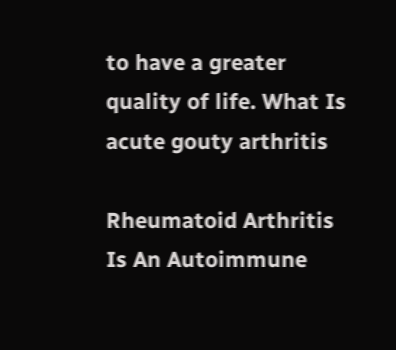to have a greater quality of life. What Is acute gouty arthritis

Rheumatoid Arthritis Is An Autoimmune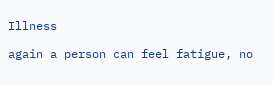Illness

again a person can feel fatigue, no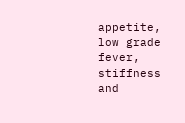appetite, low grade fever, stiffness and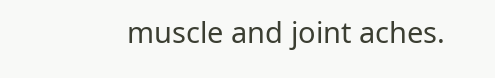muscle and joint aches.